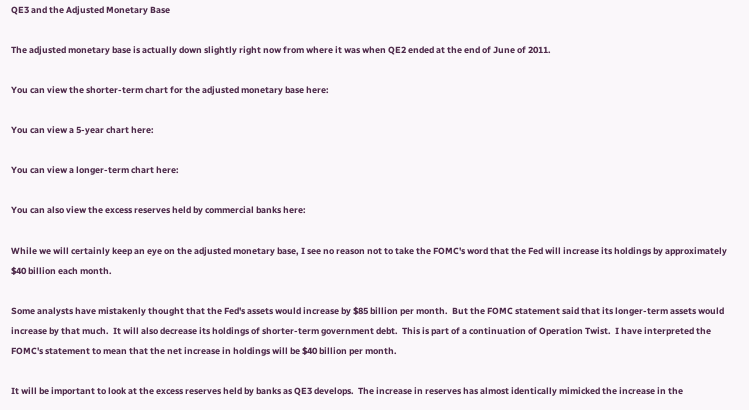QE3 and the Adjusted Monetary Base

The adjusted monetary base is actually down slightly right now from where it was when QE2 ended at the end of June of 2011.

You can view the shorter-term chart for the adjusted monetary base here:

You can view a 5-year chart here:

You can view a longer-term chart here:

You can also view the excess reserves held by commercial banks here:

While we will certainly keep an eye on the adjusted monetary base, I see no reason not to take the FOMC's word that the Fed will increase its holdings by approximately $40 billion each month.

Some analysts have mistakenly thought that the Fed's assets would increase by $85 billion per month.  But the FOMC statement said that its longer-term assets would increase by that much.  It will also decrease its holdings of shorter-term government debt.  This is part of a continuation of Operation Twist.  I have interpreted the FOMC's statement to mean that the net increase in holdings will be $40 billion per month.

It will be important to look at the excess reserves held by banks as QE3 develops.  The increase in reserves has almost identically mimicked the increase in the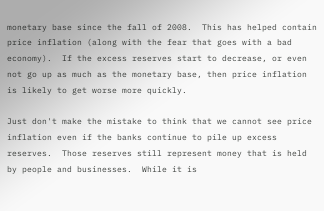monetary base since the fall of 2008.  This has helped contain price inflation (along with the fear that goes with a bad economy).  If the excess reserves start to decrease, or even not go up as much as the monetary base, then price inflation is likely to get worse more quickly.

Just don't make the mistake to think that we cannot see price inflation even if the banks continue to pile up excess reserves.  Those reserves still represent money that is held by people and businesses.  While it is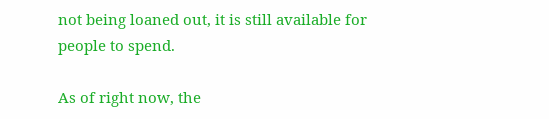not being loaned out, it is still available for people to spend.

As of right now, the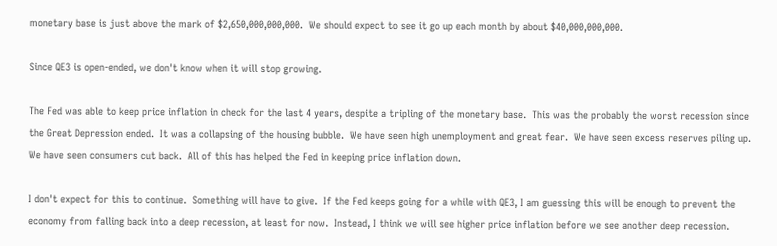monetary base is just above the mark of $2,650,000,000,000.  We should expect to see it go up each month by about $40,000,000,000.

Since QE3 is open-ended, we don't know when it will stop growing.

The Fed was able to keep price inflation in check for the last 4 years, despite a tripling of the monetary base.  This was the probably the worst recession since the Great Depression ended.  It was a collapsing of the housing bubble.  We have seen high unemployment and great fear.  We have seen excess reserves piling up.  We have seen consumers cut back.  All of this has helped the Fed in keeping price inflation down.

I don't expect for this to continue.  Something will have to give.  If the Fed keeps going for a while with QE3, I am guessing this will be enough to prevent the economy from falling back into a deep recession, at least for now.  Instead, I think we will see higher price inflation before we see another deep recession.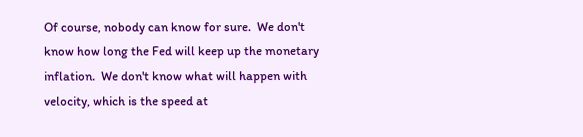Of course, nobody can know for sure.  We don't know how long the Fed will keep up the monetary inflation.  We don't know what will happen with velocity, which is the speed at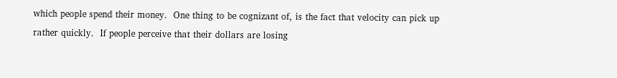which people spend their money.  One thing to be cognizant of, is the fact that velocity can pick up rather quickly.  If people perceive that their dollars are losing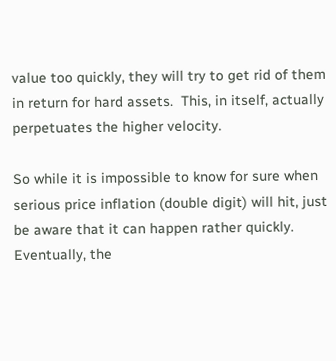value too quickly, they will try to get rid of them in return for hard assets.  This, in itself, actually perpetuates the higher velocity.

So while it is impossible to know for sure when serious price inflation (double digit) will hit, just be aware that it can happen rather quickly.  Eventually, the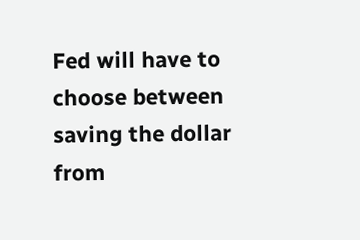Fed will have to choose between saving the dollar from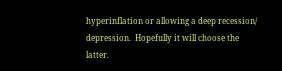hyperinflation or allowing a deep recession/ depression.  Hopefully it will choose the latter.